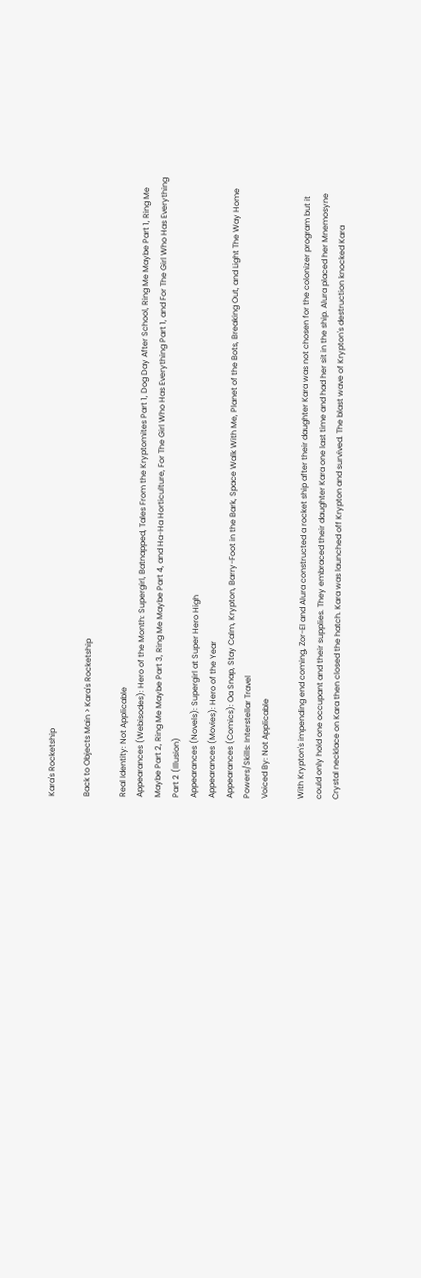Kara's Rocketship

Back to Objects Main > Kara's Rocketship

Real Identity: Not Applicable
Appearances (Webisodes): Hero of the Month: Supergirl, Batnapped, Tales From the Kryptomites Part 1, Dog Day After School, Ring Me Maybe Part 1, Ring Me Maybe Part 2, Ring Me Maybe Part 3, Ring Me Maybe Part 4, and Ha-Ha Horticulture, For The Girl Who Has Everything Part 1, and For The Girl Who Has Everything Part 2 (Illusion)
Appearances (Novels): Supergirl at Super Hero High
Appearances (Movies): Hero of the Year
Appearances (Comics): Oa Snap, Stay Calm, Krypton, Barry-Foot in the Bark, Space Walk With Me, Planet of the Bots, Breaking Out, and Light The Way Home
Powers/Skills: Interstellar Travel
Voiced By: Not Applicable

With Krypton's impending end coming, Zor-El and Alura constructed a rocket ship after their daughter Kara was not chosen for the colonizer program but it could only hold one occupant and their supplies. They embraced their daughter Kara one last time and had her sit in the ship. Alura placed her Mnemosyne Crystal necklace on Kara then closed the hatch. Kara was launched off Krypton and survived. The blast wave of Krypton's destruction knocked Kara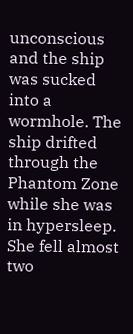unconscious and the ship was sucked into a wormhole. The ship drifted through the Phantom Zone while she was in hypersleep. She fell almost two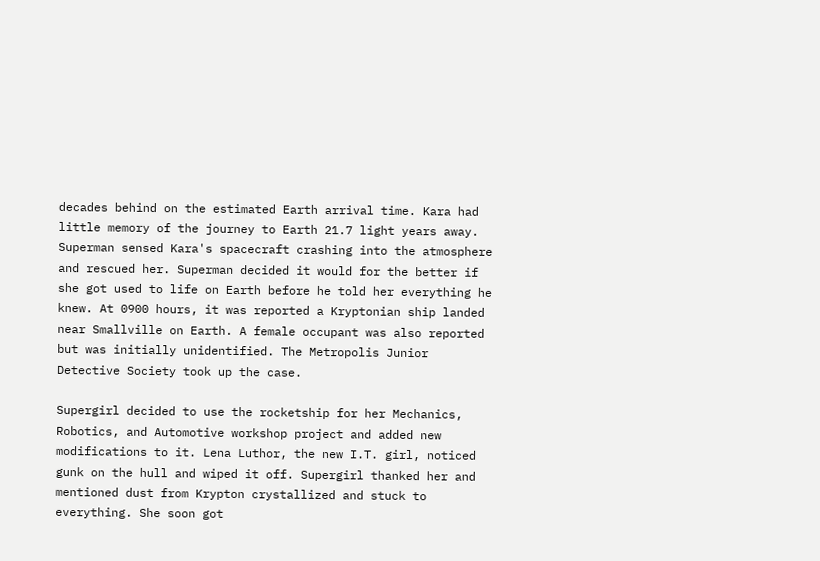decades behind on the estimated Earth arrival time. Kara had little memory of the journey to Earth 21.7 light years away. Superman sensed Kara's spacecraft crashing into the atmosphere and rescued her. Superman decided it would for the better if she got used to life on Earth before he told her everything he knew. At 0900 hours, it was reported a Kryptonian ship landed near Smallville on Earth. A female occupant was also reported but was initially unidentified. The Metropolis Junior Detective Society took up the case.

Supergirl decided to use the rocketship for her Mechanics, Robotics, and Automotive workshop project and added new modifications to it. Lena Luthor, the new I.T. girl, noticed gunk on the hull and wiped it off. Supergirl thanked her and mentioned dust from Krypton crystallized and stuck to everything. She soon got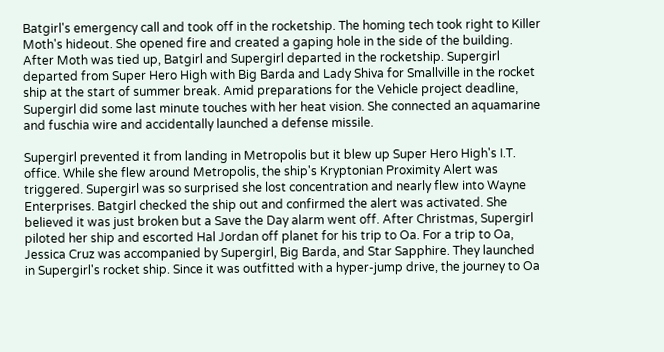Batgirl's emergency call and took off in the rocketship. The homing tech took right to Killer Moth's hideout. She opened fire and created a gaping hole in the side of the building. After Moth was tied up, Batgirl and Supergirl departed in the rocketship. Supergirl departed from Super Hero High with Big Barda and Lady Shiva for Smallville in the rocket ship at the start of summer break. Amid preparations for the Vehicle project deadline, Supergirl did some last minute touches with her heat vision. She connected an aquamarine and fuschia wire and accidentally launched a defense missile.

Supergirl prevented it from landing in Metropolis but it blew up Super Hero High's I.T. office. While she flew around Metropolis, the ship's Kryptonian Proximity Alert was triggered. Supergirl was so surprised she lost concentration and nearly flew into Wayne Enterprises. Batgirl checked the ship out and confirmed the alert was activated. She believed it was just broken but a Save the Day alarm went off. After Christmas, Supergirl piloted her ship and escorted Hal Jordan off planet for his trip to Oa. For a trip to Oa, Jessica Cruz was accompanied by Supergirl, Big Barda, and Star Sapphire. They launched in Supergirl's rocket ship. Since it was outfitted with a hyper-jump drive, the journey to Oa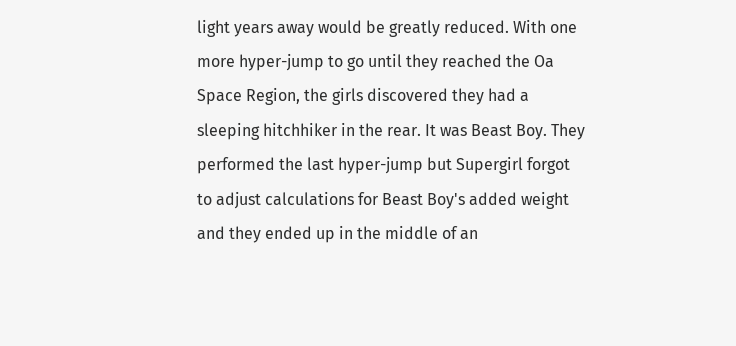light years away would be greatly reduced. With one more hyper-jump to go until they reached the Oa Space Region, the girls discovered they had a sleeping hitchhiker in the rear. It was Beast Boy. They performed the last hyper-jump but Supergirl forgot to adjust calculations for Beast Boy's added weight and they ended up in the middle of an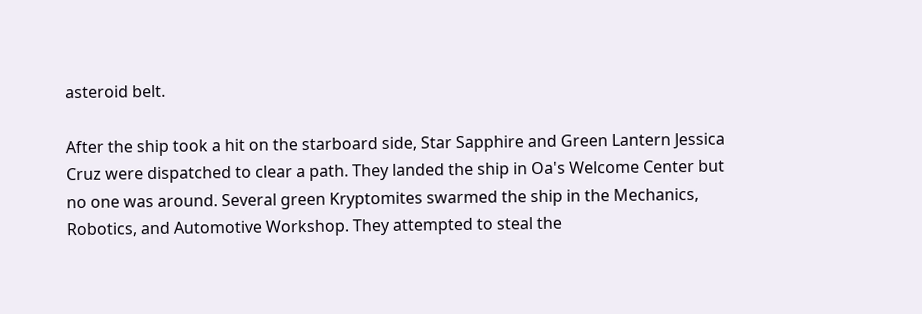asteroid belt.

After the ship took a hit on the starboard side, Star Sapphire and Green Lantern Jessica Cruz were dispatched to clear a path. They landed the ship in Oa's Welcome Center but no one was around. Several green Kryptomites swarmed the ship in the Mechanics, Robotics, and Automotive Workshop. They attempted to steal the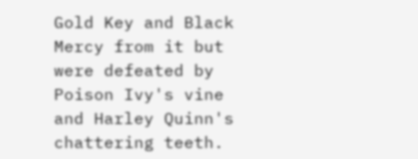Gold Key and Black Mercy from it but were defeated by Poison Ivy's vine and Harley Quinn's chattering teeth.